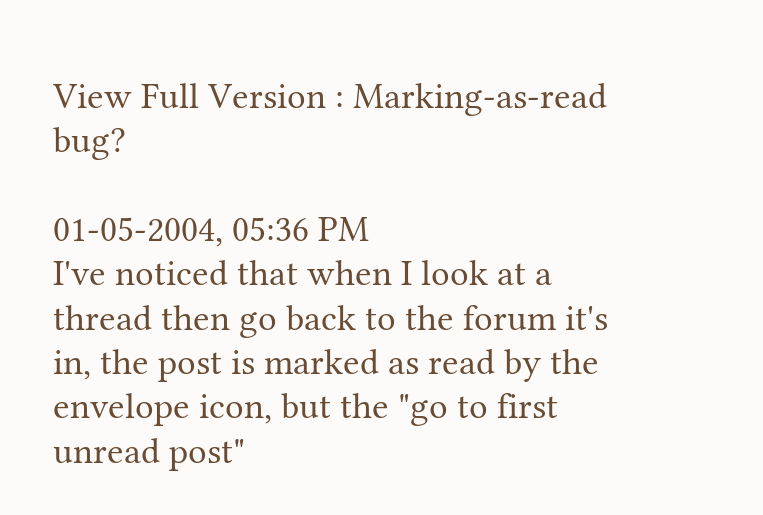View Full Version : Marking-as-read bug?

01-05-2004, 05:36 PM
I've noticed that when I look at a thread then go back to the forum it's in, the post is marked as read by the envelope icon, but the "go to first unread post"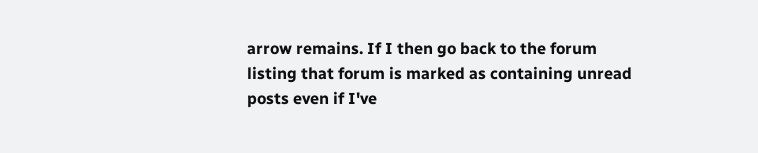arrow remains. If I then go back to the forum listing that forum is marked as containing unread posts even if I've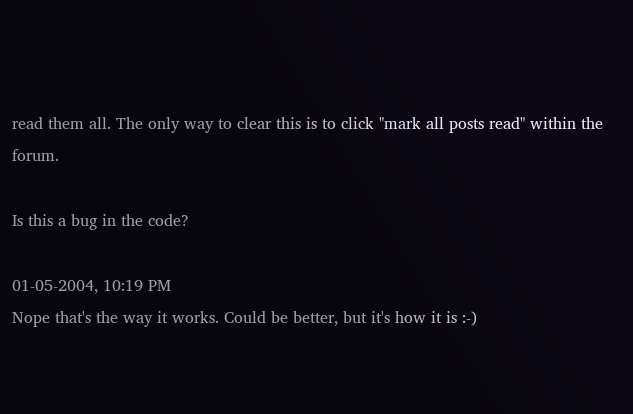read them all. The only way to clear this is to click "mark all posts read" within the forum.

Is this a bug in the code?

01-05-2004, 10:19 PM
Nope that's the way it works. Could be better, but it's how it is :-)